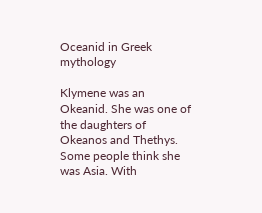Oceanid in Greek mythology

Klymene was an Okeanid. She was one of the daughters of Okeanos and Thethys. Some people think she was Asia. With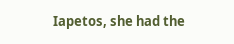Iapetos, she had the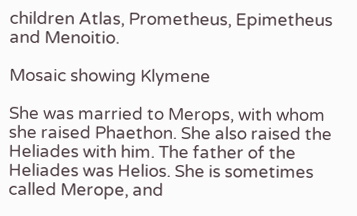children Atlas, Prometheus, Epimetheus and Menoitio.

Mosaic showing Klymene

She was married to Merops, with whom she raised Phaethon. She also raised the Heliades with him. The father of the Heliades was Helios. She is sometimes called Merope, and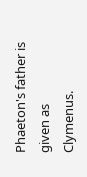Phaeton's father is given as Clymenus.